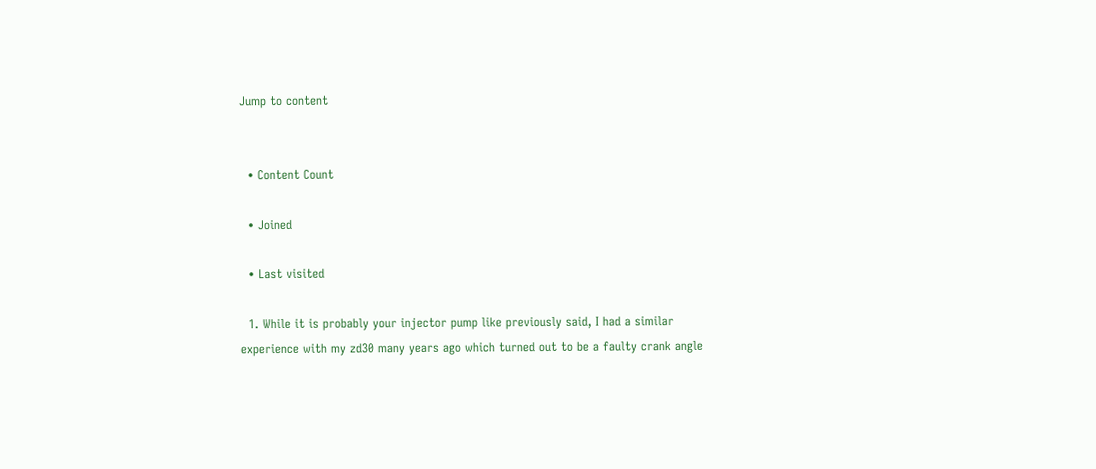Jump to content


  • Content Count

  • Joined

  • Last visited

  1. While it is probably your injector pump like previously said, I had a similar experience with my zd30 many years ago which turned out to be a faulty crank angle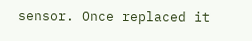sensor. Once replaced it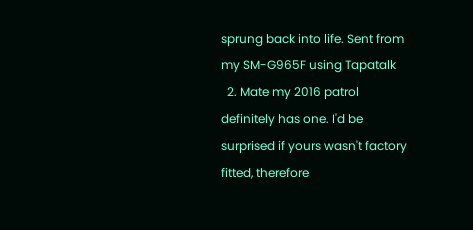sprung back into life. Sent from my SM-G965F using Tapatalk
  2. Mate my 2016 patrol definitely has one. I'd be surprised if yours wasn't factory fitted, therefore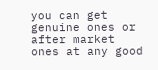you can get genuine ones or after market ones at any good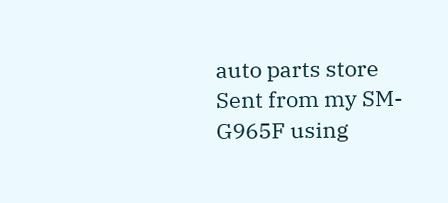auto parts store Sent from my SM-G965F using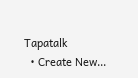Tapatalk
  • Create New...